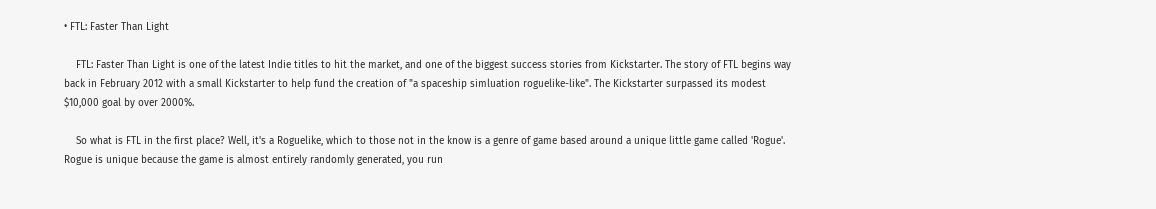• FTL: Faster Than Light

    FTL: Faster Than Light is one of the latest Indie titles to hit the market, and one of the biggest success stories from Kickstarter. The story of FTL begins way back in February 2012 with a small Kickstarter to help fund the creation of "a spaceship simluation roguelike-like". The Kickstarter surpassed its modest $10,000 goal by over 2000%.

    So what is FTL in the first place? Well, it's a Roguelike, which to those not in the know is a genre of game based around a unique little game called 'Rogue'. Rogue is unique because the game is almost entirely randomly generated, you run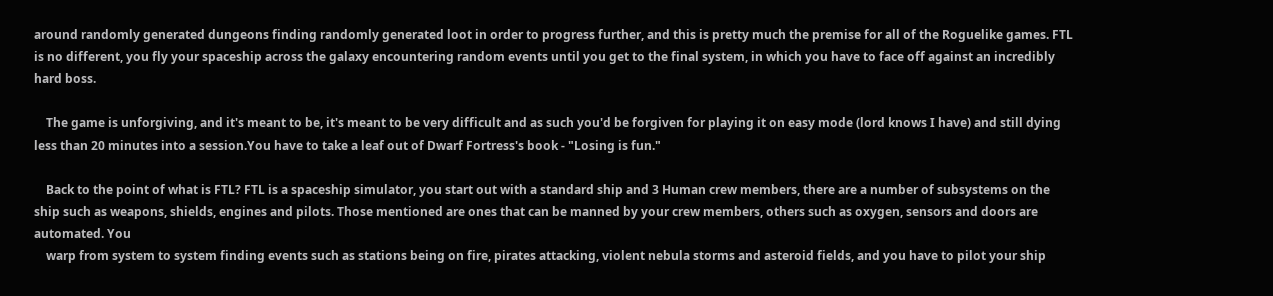around randomly generated dungeons finding randomly generated loot in order to progress further, and this is pretty much the premise for all of the Roguelike games. FTL is no different, you fly your spaceship across the galaxy encountering random events until you get to the final system, in which you have to face off against an incredibly hard boss.

    The game is unforgiving, and it's meant to be, it's meant to be very difficult and as such you'd be forgiven for playing it on easy mode (lord knows I have) and still dying less than 20 minutes into a session.You have to take a leaf out of Dwarf Fortress's book - "Losing is fun."

    Back to the point of what is FTL? FTL is a spaceship simulator, you start out with a standard ship and 3 Human crew members, there are a number of subsystems on the ship such as weapons, shields, engines and pilots. Those mentioned are ones that can be manned by your crew members, others such as oxygen, sensors and doors are automated. You
    warp from system to system finding events such as stations being on fire, pirates attacking, violent nebula storms and asteroid fields, and you have to pilot your ship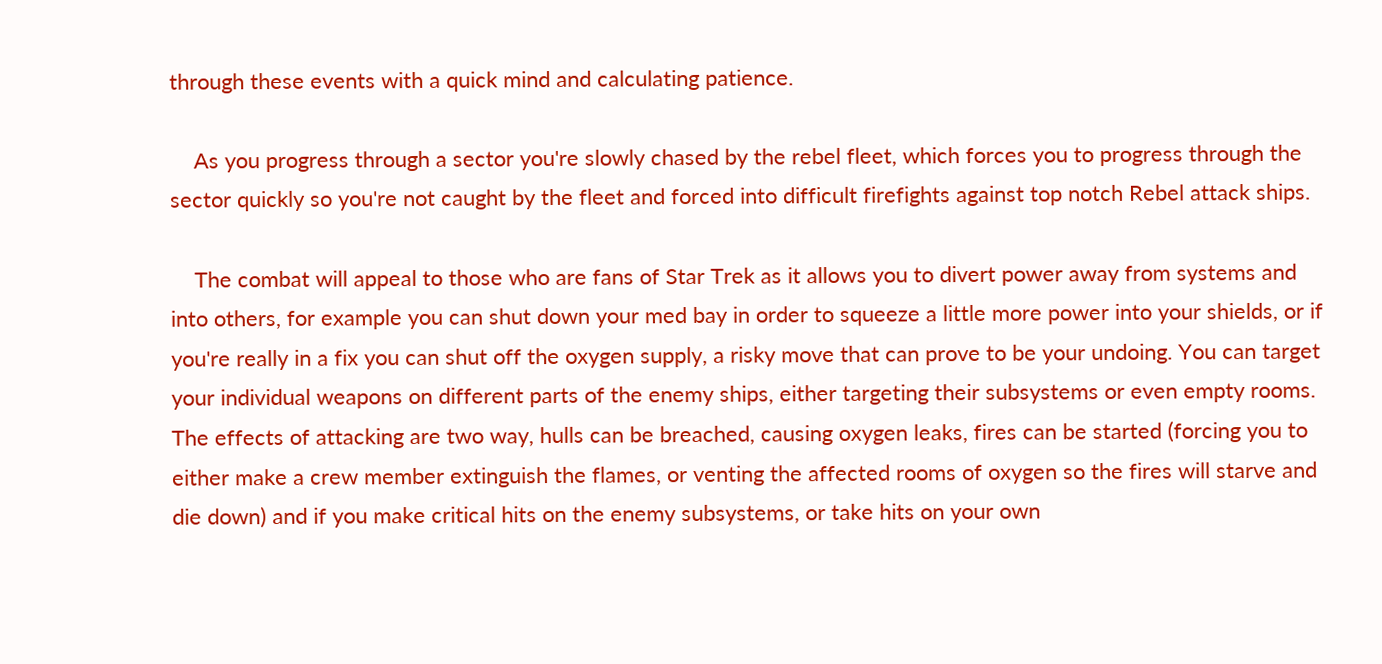through these events with a quick mind and calculating patience.

    As you progress through a sector you're slowly chased by the rebel fleet, which forces you to progress through the sector quickly so you're not caught by the fleet and forced into difficult firefights against top notch Rebel attack ships.

    The combat will appeal to those who are fans of Star Trek as it allows you to divert power away from systems and into others, for example you can shut down your med bay in order to squeeze a little more power into your shields, or if you're really in a fix you can shut off the oxygen supply, a risky move that can prove to be your undoing. You can target your individual weapons on different parts of the enemy ships, either targeting their subsystems or even empty rooms. The effects of attacking are two way, hulls can be breached, causing oxygen leaks, fires can be started (forcing you to either make a crew member extinguish the flames, or venting the affected rooms of oxygen so the fires will starve and die down) and if you make critical hits on the enemy subsystems, or take hits on your own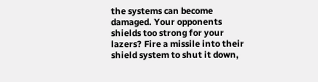the systems can become damaged. Your opponents shields too strong for your lazers? Fire a missile into their shield system to shut it down,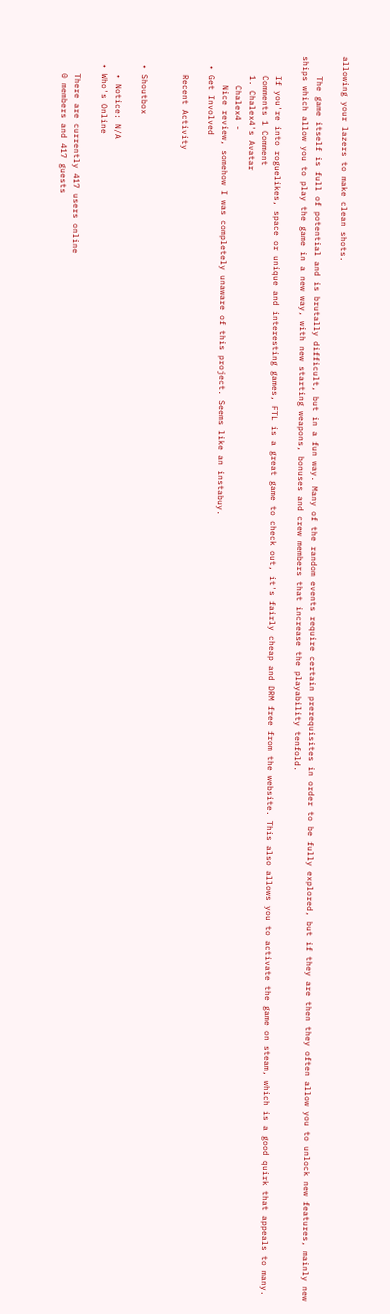allowing your lazers to make clean shots.

    The game itself is full of potential and is brutally difficult, but in a fun way. Many of the random events require certain prerequisites in order to be fully explored, but if they are then they often allow you to unlock new features, mainly new ships which allow you to play the game in a new way, with new starting weapons, bonuses and crew members that increase the playability tenfold.

    If you're into roguelikes, space or unique and interesting games, FTL is a great game to check out, it's fairly cheap and DRM free from the website. This also allows you to activate the game on steam, which is a good quirk that appeals to many.
    Comments 1 Comment
    1. Chalex4's Avatar
      Chalex4 -
      Nice review, somehow I was completely unaware of this project. Seems like an instabuy.
  • Get Involved

    Recent Activity


  • Shoutbox

    • Notice: N/A
  • Who's Online

    There are currently 417 users online
    0 members and 417 guests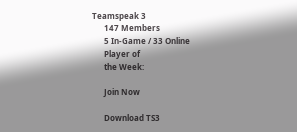Teamspeak 3
      147 Members
      5 In-Game / 33 Online
      Player of
      the Week:

      Join Now

      Download TS3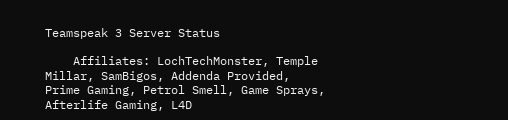Teamspeak 3 Server Status

    Affiliates: LochTechMonster, Temple Millar, SamBigos, Addenda Provided, Prime Gaming, Petrol Smell, Game Sprays, Afterlife Gaming, L4D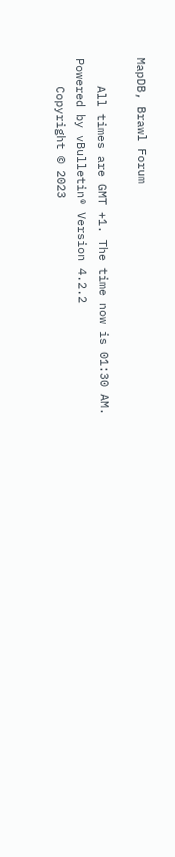MapDB, Brawl Forum

    All times are GMT +1. The time now is 01:30 AM. Powered by vBulletin® Version 4.2.2
    Copyright © 2023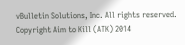vBulletin Solutions, Inc. All rights reserved. Copyright Aim to Kill (ATK) 2014